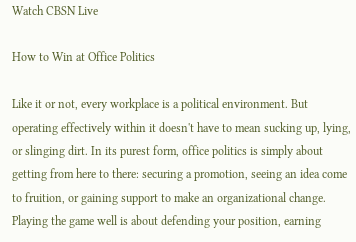Watch CBSN Live

How to Win at Office Politics

Like it or not, every workplace is a political environment. But operating effectively within it doesn't have to mean sucking up, lying, or slinging dirt. In its purest form, office politics is simply about getting from here to there: securing a promotion, seeing an idea come to fruition, or gaining support to make an organizational change. Playing the game well is about defending your position, earning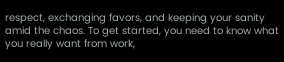respect, exchanging favors, and keeping your sanity amid the chaos. To get started, you need to know what you really want from work,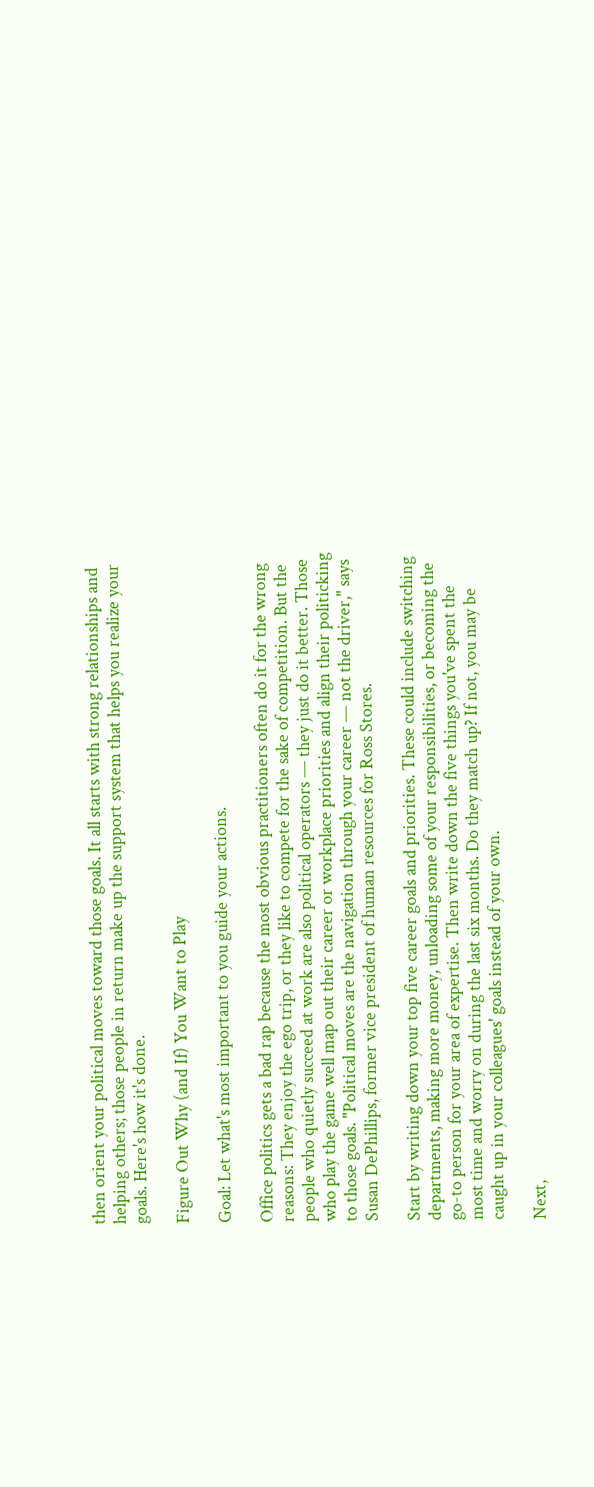then orient your political moves toward those goals. It all starts with strong relationships and helping others; those people in return make up the support system that helps you realize your goals. Here's how it's done.

Figure Out Why (and If) You Want to Play

Goal: Let what's most important to you guide your actions.

Office politics gets a bad rap because the most obvious practitioners often do it for the wrong reasons: They enjoy the ego trip, or they like to compete for the sake of competition. But the people who quietly succeed at work are also political operators — they just do it better. Those who play the game well map out their career or workplace priorities and align their politicking to those goals. "Political moves are the navigation through your career — not the driver," says Susan DePhillips, former vice president of human resources for Ross Stores.

Start by writing down your top five career goals and priorities. These could include switching departments, making more money, unloading some of your responsibilities, or becoming the go-to person for your area of expertise. Then write down the five things you've spent the most time and worry on during the last six months. Do they match up? If not, you may be caught up in your colleagues' goals instead of your own.

Next,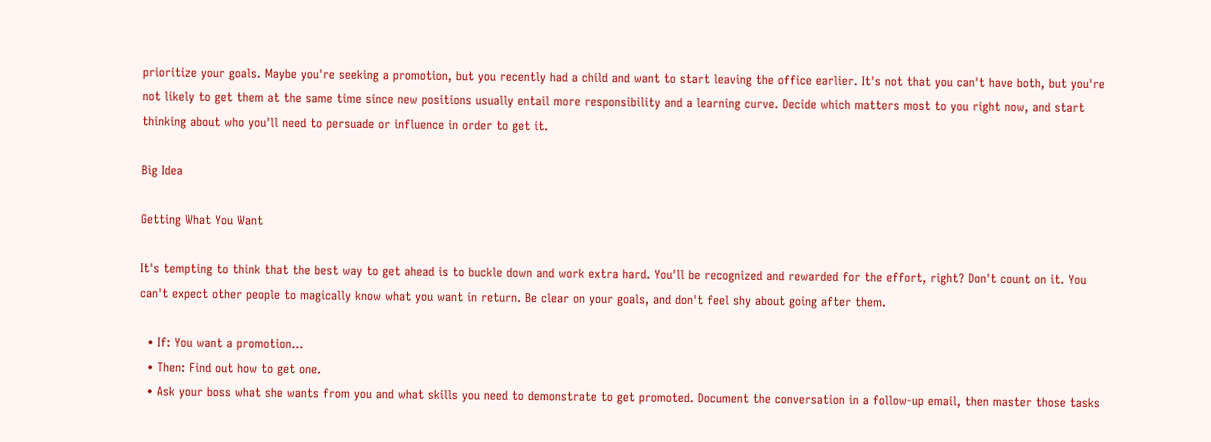prioritize your goals. Maybe you're seeking a promotion, but you recently had a child and want to start leaving the office earlier. It's not that you can't have both, but you're not likely to get them at the same time since new positions usually entail more responsibility and a learning curve. Decide which matters most to you right now, and start thinking about who you'll need to persuade or influence in order to get it.

Big Idea

Getting What You Want

It's tempting to think that the best way to get ahead is to buckle down and work extra hard. You'll be recognized and rewarded for the effort, right? Don't count on it. You can't expect other people to magically know what you want in return. Be clear on your goals, and don't feel shy about going after them.

  • If: You want a promotion...
  • Then: Find out how to get one.
  • Ask your boss what she wants from you and what skills you need to demonstrate to get promoted. Document the conversation in a follow-up email, then master those tasks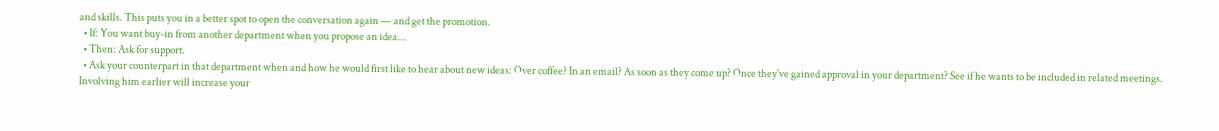and skills. This puts you in a better spot to open the conversation again — and get the promotion.
  • If: You want buy-in from another department when you propose an idea...
  • Then: Ask for support.
  • Ask your counterpart in that department when and how he would first like to hear about new ideas: Over coffee? In an email? As soon as they come up? Once they've gained approval in your department? See if he wants to be included in related meetings. Involving him earlier will increase your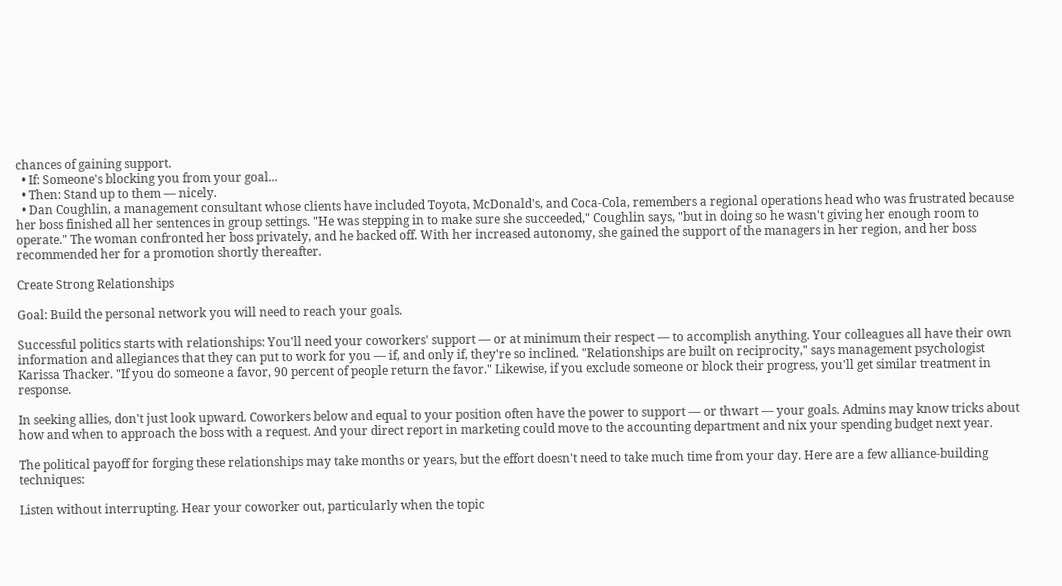chances of gaining support.
  • If: Someone's blocking you from your goal...
  • Then: Stand up to them — nicely.
  • Dan Coughlin, a management consultant whose clients have included Toyota, McDonald's, and Coca-Cola, remembers a regional operations head who was frustrated because her boss finished all her sentences in group settings. "He was stepping in to make sure she succeeded," Coughlin says, "but in doing so he wasn't giving her enough room to operate." The woman confronted her boss privately, and he backed off. With her increased autonomy, she gained the support of the managers in her region, and her boss recommended her for a promotion shortly thereafter.

Create Strong Relationships

Goal: Build the personal network you will need to reach your goals.

Successful politics starts with relationships: You'll need your coworkers' support — or at minimum their respect — to accomplish anything. Your colleagues all have their own information and allegiances that they can put to work for you — if, and only if, they're so inclined. "Relationships are built on reciprocity," says management psychologist Karissa Thacker. "If you do someone a favor, 90 percent of people return the favor." Likewise, if you exclude someone or block their progress, you'll get similar treatment in response.

In seeking allies, don't just look upward. Coworkers below and equal to your position often have the power to support — or thwart — your goals. Admins may know tricks about how and when to approach the boss with a request. And your direct report in marketing could move to the accounting department and nix your spending budget next year.

The political payoff for forging these relationships may take months or years, but the effort doesn't need to take much time from your day. Here are a few alliance-building techniques:

Listen without interrupting. Hear your coworker out, particularly when the topic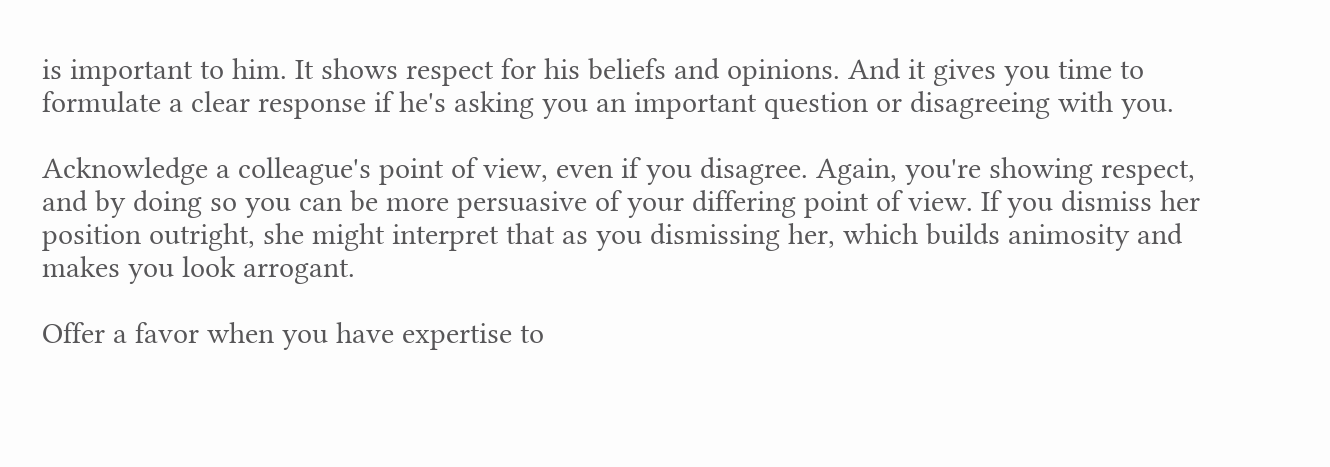is important to him. It shows respect for his beliefs and opinions. And it gives you time to formulate a clear response if he's asking you an important question or disagreeing with you.

Acknowledge a colleague's point of view, even if you disagree. Again, you're showing respect, and by doing so you can be more persuasive of your differing point of view. If you dismiss her position outright, she might interpret that as you dismissing her, which builds animosity and makes you look arrogant.

Offer a favor when you have expertise to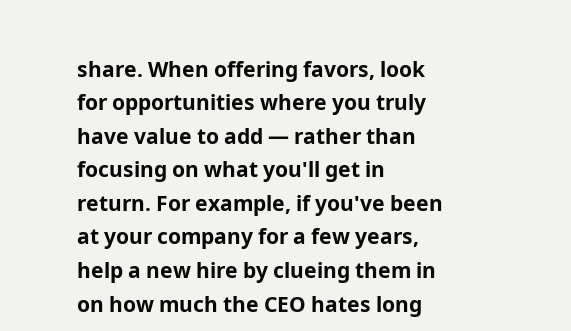share. When offering favors, look for opportunities where you truly have value to add — rather than focusing on what you'll get in return. For example, if you've been at your company for a few years, help a new hire by clueing them in on how much the CEO hates long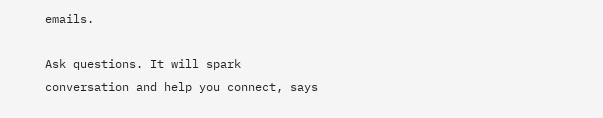emails.

Ask questions. It will spark conversation and help you connect, says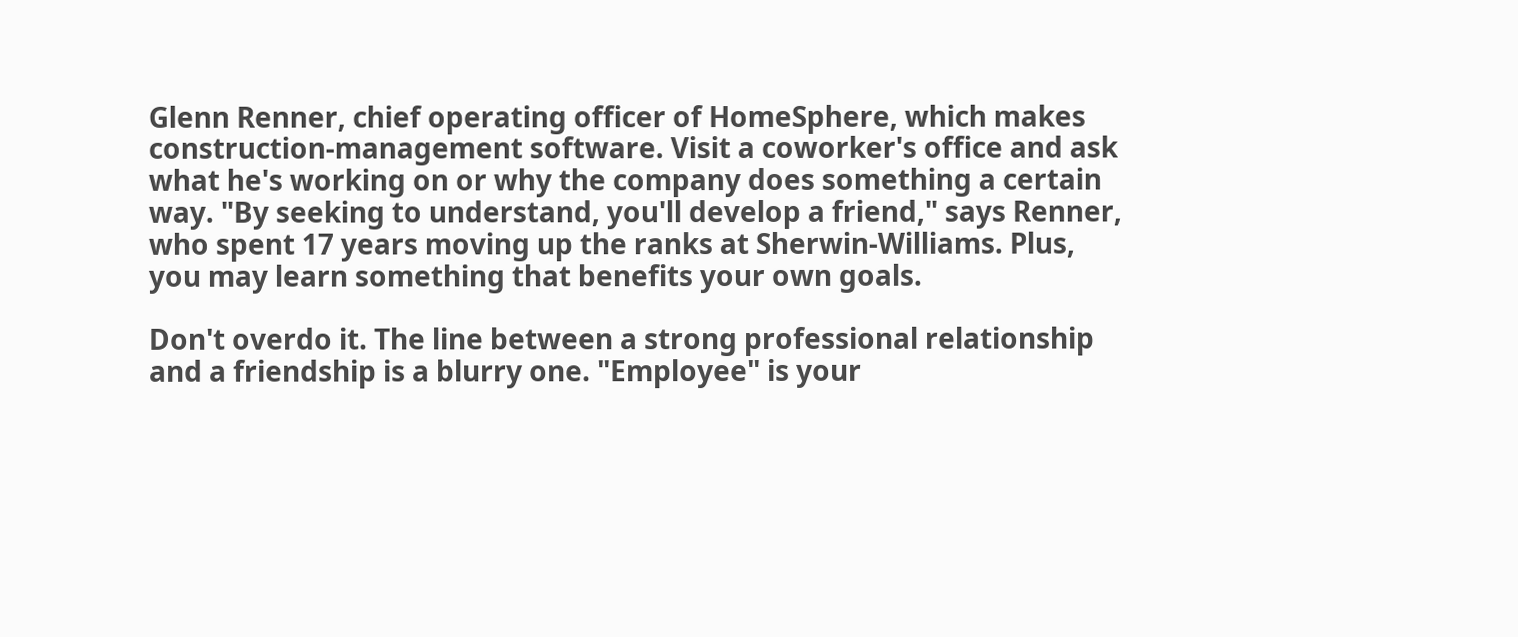Glenn Renner, chief operating officer of HomeSphere, which makes construction-management software. Visit a coworker's office and ask what he's working on or why the company does something a certain way. "By seeking to understand, you'll develop a friend," says Renner, who spent 17 years moving up the ranks at Sherwin-Williams. Plus, you may learn something that benefits your own goals.

Don't overdo it. The line between a strong professional relationship and a friendship is a blurry one. "Employee" is your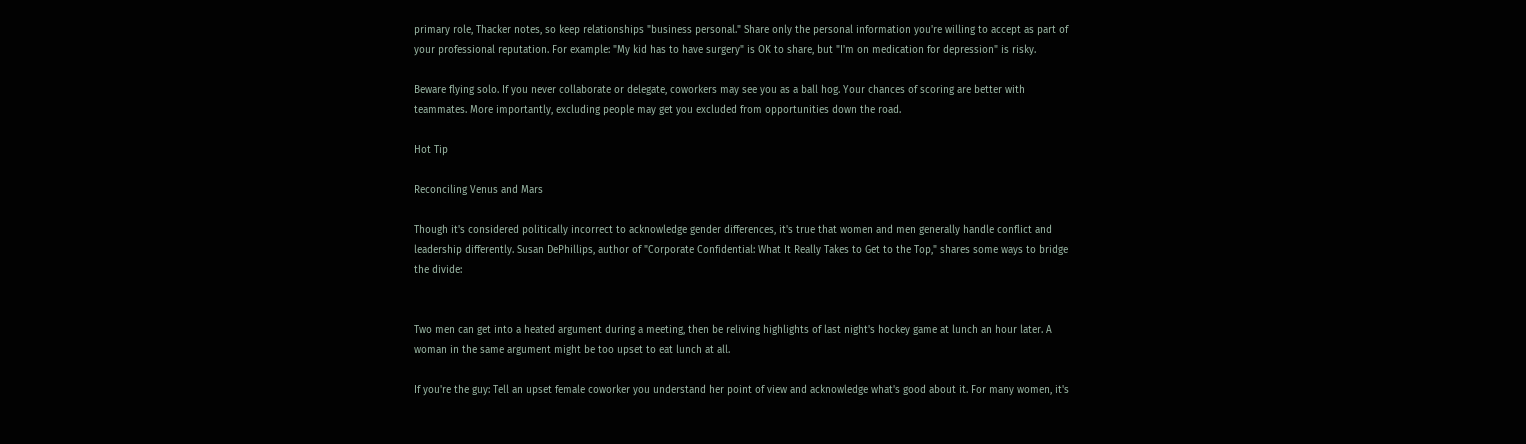primary role, Thacker notes, so keep relationships "business personal." Share only the personal information you're willing to accept as part of your professional reputation. For example: "My kid has to have surgery" is OK to share, but "I'm on medication for depression" is risky.

Beware flying solo. If you never collaborate or delegate, coworkers may see you as a ball hog. Your chances of scoring are better with teammates. More importantly, excluding people may get you excluded from opportunities down the road.

Hot Tip

Reconciling Venus and Mars

Though it's considered politically incorrect to acknowledge gender differences, it's true that women and men generally handle conflict and leadership differently. Susan DePhillips, author of "Corporate Confidential: What It Really Takes to Get to the Top," shares some ways to bridge the divide:


Two men can get into a heated argument during a meeting, then be reliving highlights of last night's hockey game at lunch an hour later. A woman in the same argument might be too upset to eat lunch at all.

If you're the guy: Tell an upset female coworker you understand her point of view and acknowledge what's good about it. For many women, it's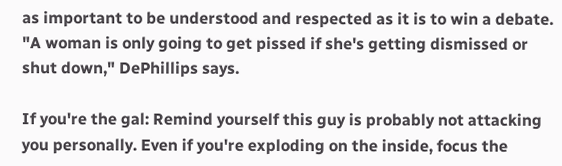as important to be understood and respected as it is to win a debate. "A woman is only going to get pissed if she's getting dismissed or shut down," DePhillips says.

If you're the gal: Remind yourself this guy is probably not attacking you personally. Even if you're exploding on the inside, focus the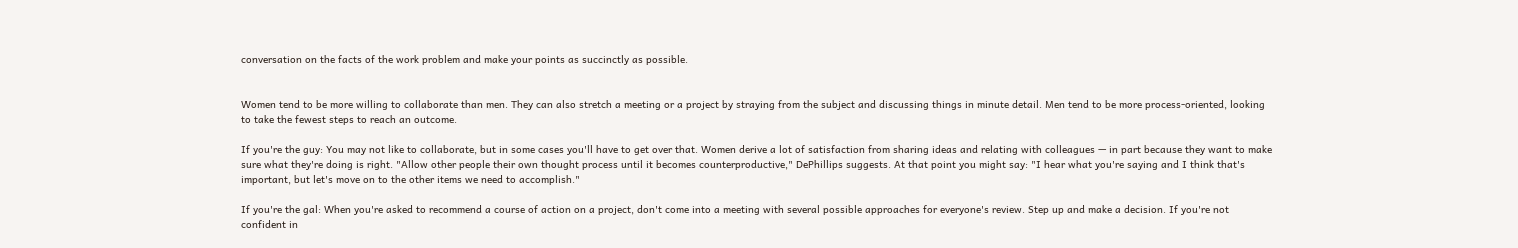conversation on the facts of the work problem and make your points as succinctly as possible.


Women tend to be more willing to collaborate than men. They can also stretch a meeting or a project by straying from the subject and discussing things in minute detail. Men tend to be more process-oriented, looking to take the fewest steps to reach an outcome.

If you're the guy: You may not like to collaborate, but in some cases you'll have to get over that. Women derive a lot of satisfaction from sharing ideas and relating with colleagues — in part because they want to make sure what they're doing is right. "Allow other people their own thought process until it becomes counterproductive," DePhillips suggests. At that point you might say: "I hear what you're saying and I think that's important, but let's move on to the other items we need to accomplish."

If you're the gal: When you're asked to recommend a course of action on a project, don't come into a meeting with several possible approaches for everyone's review. Step up and make a decision. If you're not confident in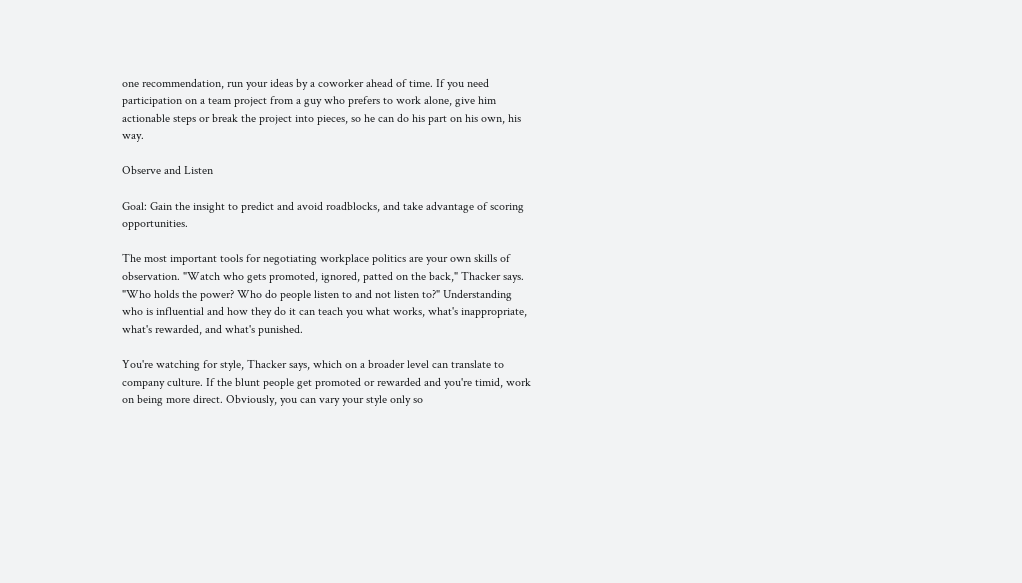one recommendation, run your ideas by a coworker ahead of time. If you need participation on a team project from a guy who prefers to work alone, give him actionable steps or break the project into pieces, so he can do his part on his own, his way.

Observe and Listen

Goal: Gain the insight to predict and avoid roadblocks, and take advantage of scoring opportunities.

The most important tools for negotiating workplace politics are your own skills of observation. "Watch who gets promoted, ignored, patted on the back," Thacker says. "Who holds the power? Who do people listen to and not listen to?" Understanding who is influential and how they do it can teach you what works, what's inappropriate, what's rewarded, and what's punished.

You're watching for style, Thacker says, which on a broader level can translate to company culture. If the blunt people get promoted or rewarded and you're timid, work on being more direct. Obviously, you can vary your style only so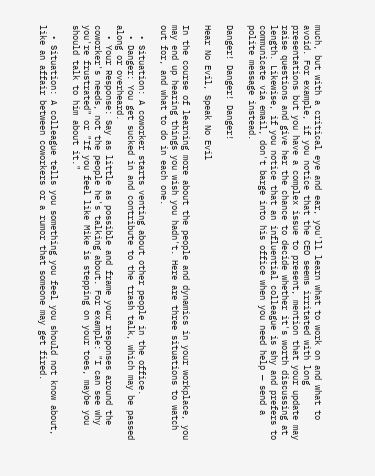much, but with a critical eye and ear, you'll learn what to work on and what to avoid. For example, if you notice that the CEO seems irritated with long presentations but you have a complex issue to present, mention that your update may raise questions and give her the chance to decide whether it's worth discussing at length. Likewise, if you notice that an influential colleague is shy and prefers to communicate via email, don't barge into his office when you need help — send a polite message instead.

Danger! Danger! Danger!

Hear No Evil, Speak No Evil

In the course of learning more about the people and dynamics in your workplace, you may end up hearing things you wish you hadn't. Here are three situations to watch out for, and what to do in each one.

  • Situation: A coworker starts venting about other people in the office.
  • Danger: You get sucked in and contribute to the trash talk, which may be passed along or overheard.
  • Your Response: Say as little as possible and frame your responses around the coworker's needs, not the people he's talking about. For example: "I can see why you're frustrated" or "If you feel like Mike is stepping on your toes, maybe you should talk to him about it."

  • Situation: A colleague tells you something you feel you should not know about, like an affair between coworkers or a rumor that someone may get fired.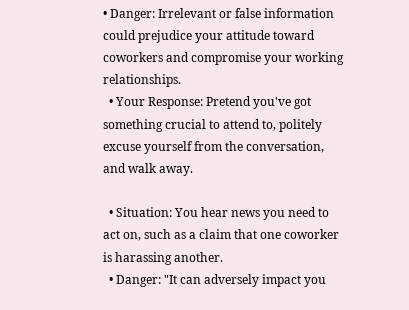• Danger: Irrelevant or false information could prejudice your attitude toward coworkers and compromise your working relationships.
  • Your Response: Pretend you've got something crucial to attend to, politely excuse yourself from the conversation, and walk away.

  • Situation: You hear news you need to act on, such as a claim that one coworker is harassing another.
  • Danger: "It can adversely impact you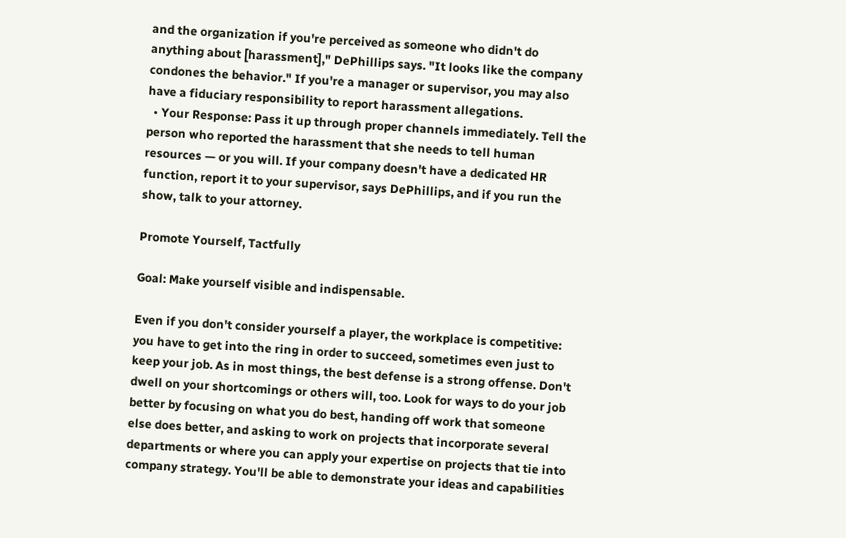and the organization if you're perceived as someone who didn't do anything about [harassment]," DePhillips says. "It looks like the company condones the behavior." If you're a manager or supervisor, you may also have a fiduciary responsibility to report harassment allegations.
  • Your Response: Pass it up through proper channels immediately. Tell the person who reported the harassment that she needs to tell human resources — or you will. If your company doesn't have a dedicated HR function, report it to your supervisor, says DePhillips, and if you run the show, talk to your attorney.

Promote Yourself, Tactfully

Goal: Make yourself visible and indispensable.

Even if you don't consider yourself a player, the workplace is competitive: you have to get into the ring in order to succeed, sometimes even just to keep your job. As in most things, the best defense is a strong offense. Don't dwell on your shortcomings or others will, too. Look for ways to do your job better by focusing on what you do best, handing off work that someone else does better, and asking to work on projects that incorporate several departments or where you can apply your expertise on projects that tie into company strategy. You'll be able to demonstrate your ideas and capabilities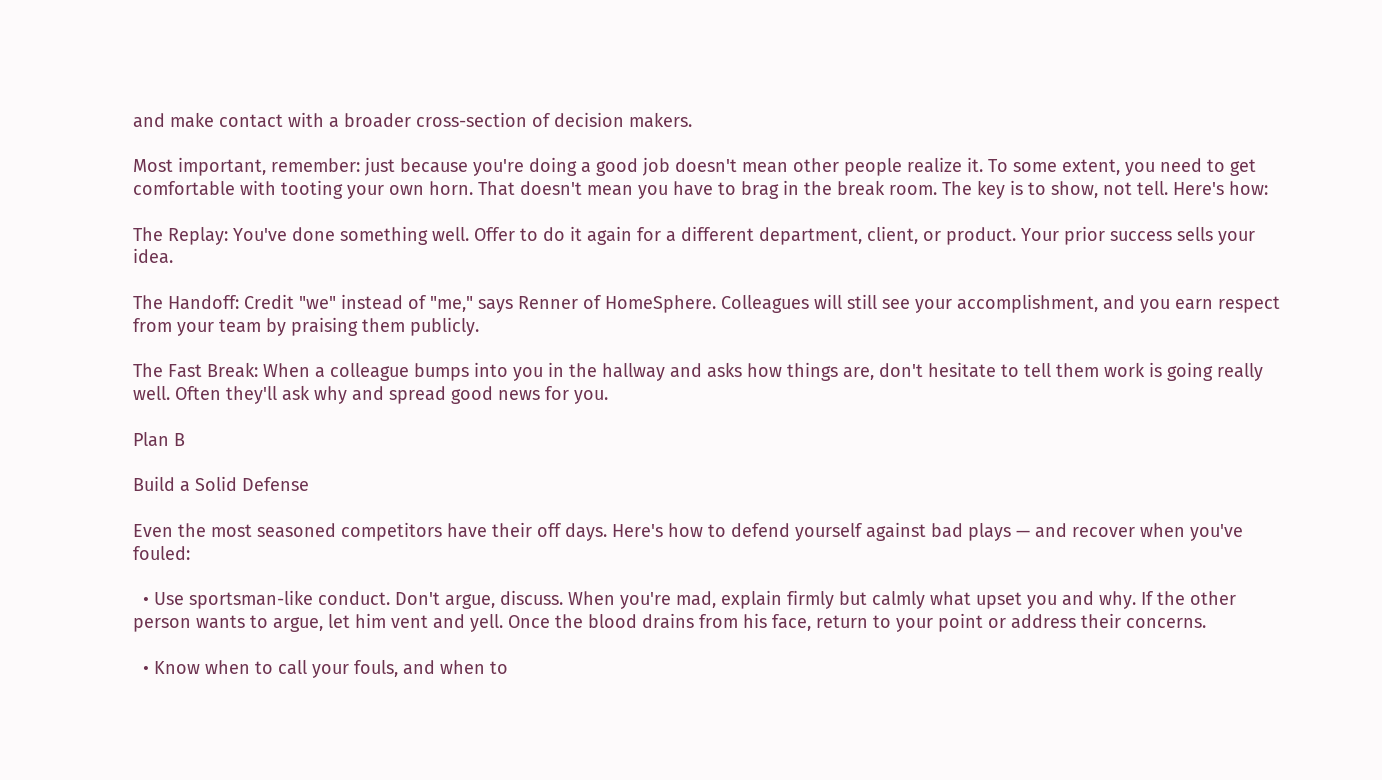and make contact with a broader cross-section of decision makers.

Most important, remember: just because you're doing a good job doesn't mean other people realize it. To some extent, you need to get comfortable with tooting your own horn. That doesn't mean you have to brag in the break room. The key is to show, not tell. Here's how:

The Replay: You've done something well. Offer to do it again for a different department, client, or product. Your prior success sells your idea.

The Handoff: Credit "we" instead of "me," says Renner of HomeSphere. Colleagues will still see your accomplishment, and you earn respect from your team by praising them publicly.

The Fast Break: When a colleague bumps into you in the hallway and asks how things are, don't hesitate to tell them work is going really well. Often they'll ask why and spread good news for you.

Plan B

Build a Solid Defense

Even the most seasoned competitors have their off days. Here's how to defend yourself against bad plays — and recover when you've fouled:

  • Use sportsman-like conduct. Don't argue, discuss. When you're mad, explain firmly but calmly what upset you and why. If the other person wants to argue, let him vent and yell. Once the blood drains from his face, return to your point or address their concerns.

  • Know when to call your fouls, and when to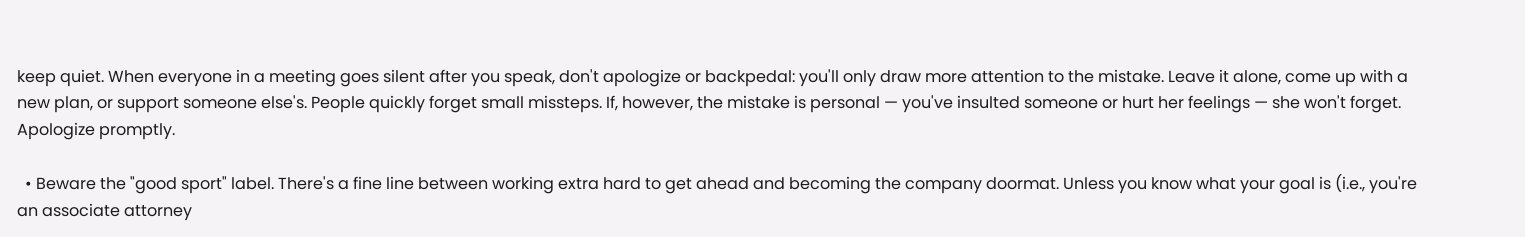keep quiet. When everyone in a meeting goes silent after you speak, don't apologize or backpedal: you'll only draw more attention to the mistake. Leave it alone, come up with a new plan, or support someone else's. People quickly forget small missteps. If, however, the mistake is personal — you've insulted someone or hurt her feelings — she won't forget. Apologize promptly.

  • Beware the "good sport" label. There's a fine line between working extra hard to get ahead and becoming the company doormat. Unless you know what your goal is (i.e., you're an associate attorney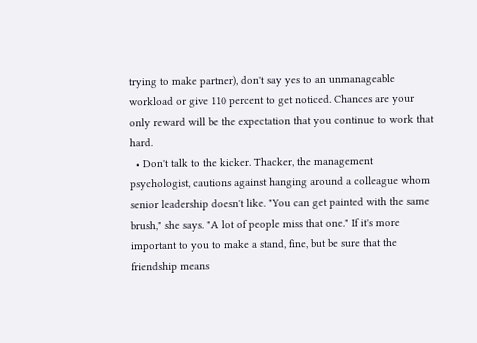trying to make partner), don't say yes to an unmanageable workload or give 110 percent to get noticed. Chances are your only reward will be the expectation that you continue to work that hard.
  • Don't talk to the kicker. Thacker, the management psychologist, cautions against hanging around a colleague whom senior leadership doesn't like. "You can get painted with the same brush," she says. "A lot of people miss that one." If it's more important to you to make a stand, fine, but be sure that the friendship means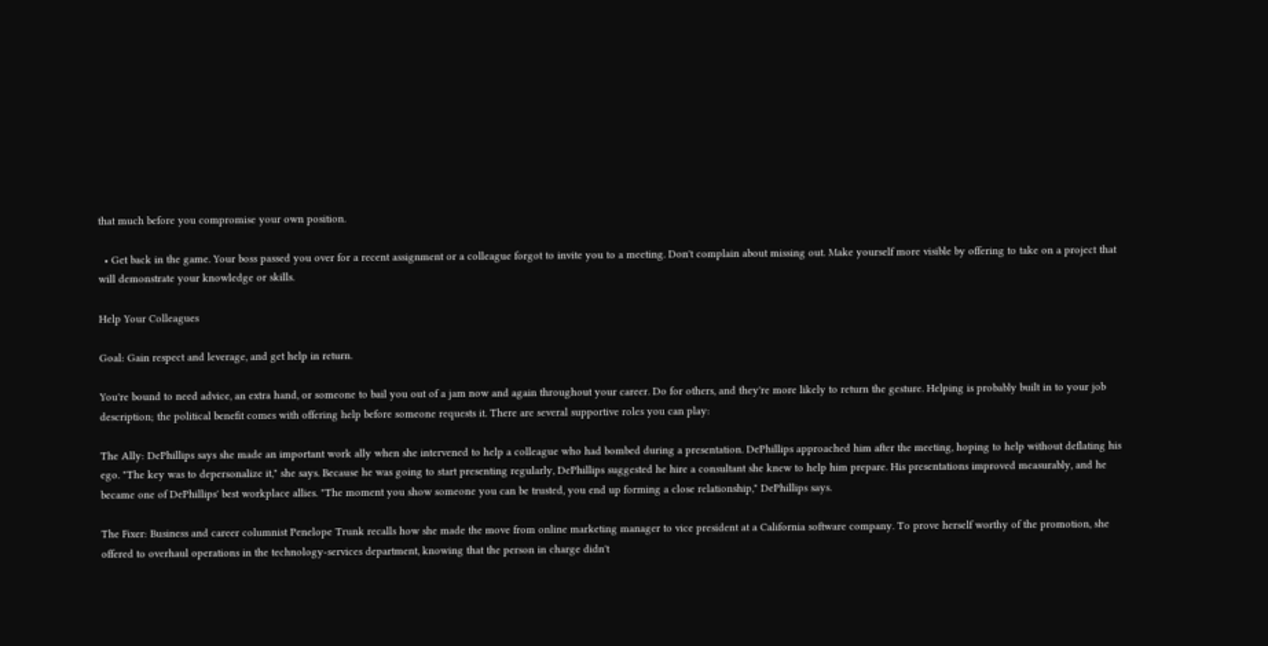that much before you compromise your own position.

  • Get back in the game. Your boss passed you over for a recent assignment or a colleague forgot to invite you to a meeting. Don't complain about missing out. Make yourself more visible by offering to take on a project that will demonstrate your knowledge or skills.

Help Your Colleagues

Goal: Gain respect and leverage, and get help in return.

You're bound to need advice, an extra hand, or someone to bail you out of a jam now and again throughout your career. Do for others, and they're more likely to return the gesture. Helping is probably built in to your job description; the political benefit comes with offering help before someone requests it. There are several supportive roles you can play:

The Ally: DePhillips says she made an important work ally when she intervened to help a colleague who had bombed during a presentation. DePhillips approached him after the meeting, hoping to help without deflating his ego. "The key was to depersonalize it," she says. Because he was going to start presenting regularly, DePhillips suggested he hire a consultant she knew to help him prepare. His presentations improved measurably, and he became one of DePhillips' best workplace allies. "The moment you show someone you can be trusted, you end up forming a close relationship," DePhillips says.

The Fixer: Business and career columnist Penelope Trunk recalls how she made the move from online marketing manager to vice president at a California software company. To prove herself worthy of the promotion, she offered to overhaul operations in the technology-services department, knowing that the person in charge didn't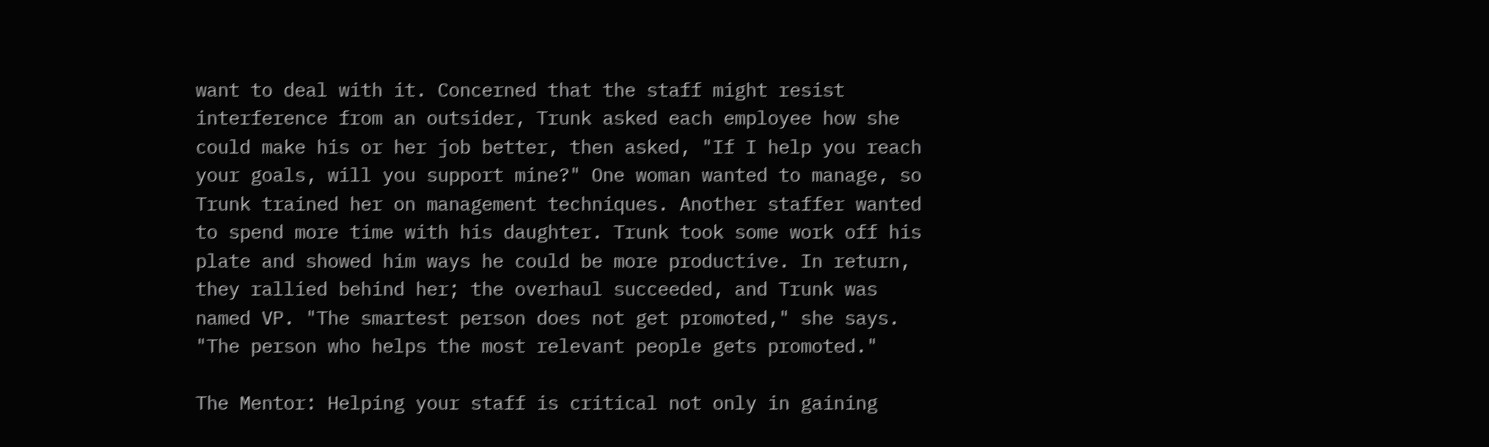want to deal with it. Concerned that the staff might resist interference from an outsider, Trunk asked each employee how she could make his or her job better, then asked, "If I help you reach your goals, will you support mine?" One woman wanted to manage, so Trunk trained her on management techniques. Another staffer wanted to spend more time with his daughter. Trunk took some work off his plate and showed him ways he could be more productive. In return, they rallied behind her; the overhaul succeeded, and Trunk was named VP. "The smartest person does not get promoted," she says. "The person who helps the most relevant people gets promoted."

The Mentor: Helping your staff is critical not only in gaining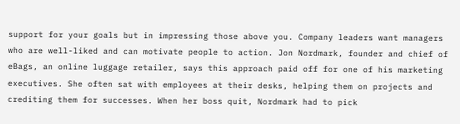support for your goals but in impressing those above you. Company leaders want managers who are well-liked and can motivate people to action. Jon Nordmark, founder and chief of eBags, an online luggage retailer, says this approach paid off for one of his marketing executives. She often sat with employees at their desks, helping them on projects and crediting them for successes. When her boss quit, Nordmark had to pick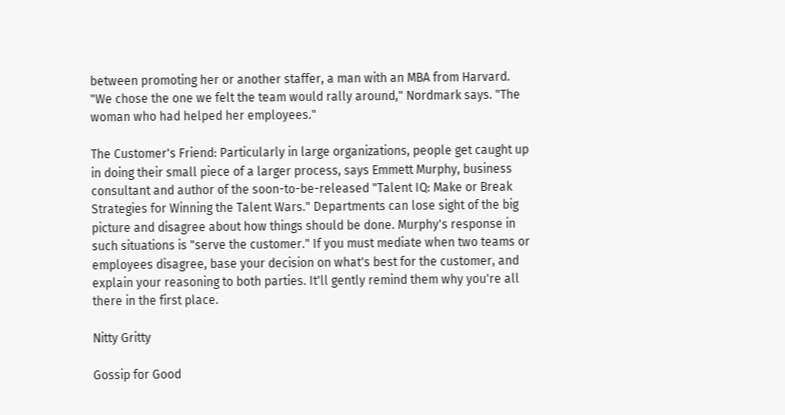between promoting her or another staffer, a man with an MBA from Harvard. "We chose the one we felt the team would rally around," Nordmark says. "The woman who had helped her employees."

The Customer's Friend: Particularly in large organizations, people get caught up in doing their small piece of a larger process, says Emmett Murphy, business consultant and author of the soon-to-be-released "Talent IQ: Make or Break Strategies for Winning the Talent Wars." Departments can lose sight of the big picture and disagree about how things should be done. Murphy's response in such situations is "serve the customer." If you must mediate when two teams or employees disagree, base your decision on what's best for the customer, and explain your reasoning to both parties. It'll gently remind them why you're all there in the first place.

Nitty Gritty

Gossip for Good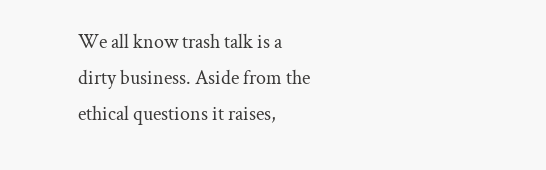We all know trash talk is a dirty business. Aside from the ethical questions it raises,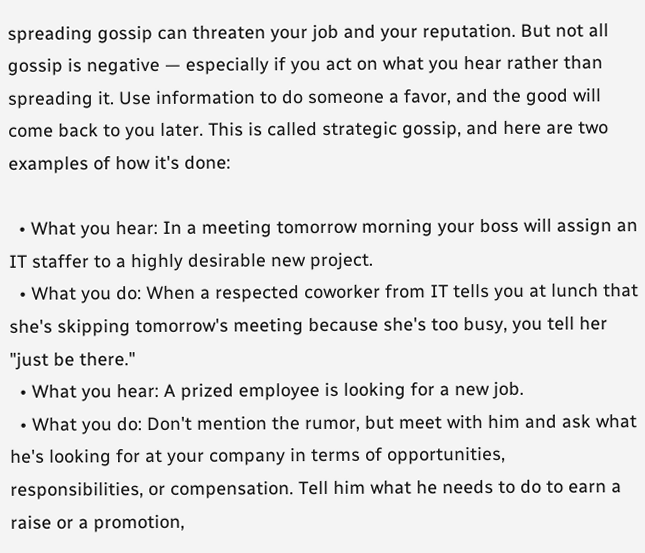spreading gossip can threaten your job and your reputation. But not all gossip is negative — especially if you act on what you hear rather than spreading it. Use information to do someone a favor, and the good will come back to you later. This is called strategic gossip, and here are two examples of how it's done:

  • What you hear: In a meeting tomorrow morning your boss will assign an IT staffer to a highly desirable new project.
  • What you do: When a respected coworker from IT tells you at lunch that she's skipping tomorrow's meeting because she's too busy, you tell her "just be there."
  • What you hear: A prized employee is looking for a new job.
  • What you do: Don't mention the rumor, but meet with him and ask what he's looking for at your company in terms of opportunities, responsibilities, or compensation. Tell him what he needs to do to earn a raise or a promotion,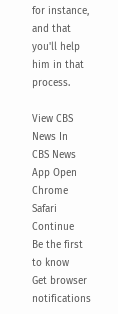for instance, and that you'll help him in that process.

View CBS News In
CBS News App Open
Chrome Safari Continue
Be the first to know
Get browser notifications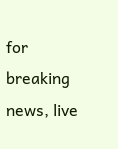for breaking news, live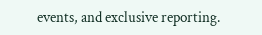events, and exclusive reporting.